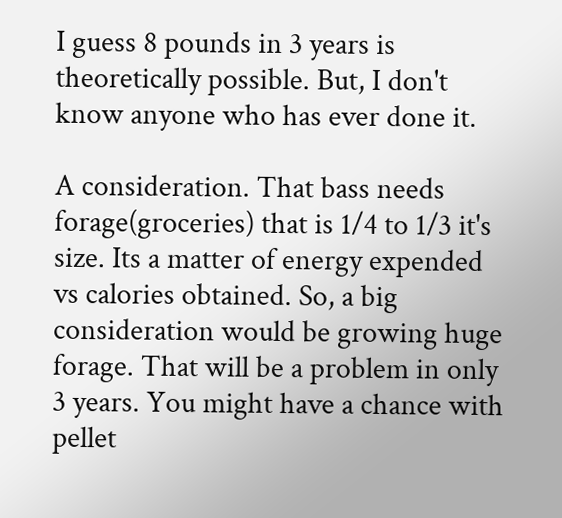I guess 8 pounds in 3 years is theoretically possible. But, I don't know anyone who has ever done it.

A consideration. That bass needs forage(groceries) that is 1/4 to 1/3 it's size. Its a matter of energy expended vs calories obtained. So, a big consideration would be growing huge forage. That will be a problem in only 3 years. You might have a chance with pellet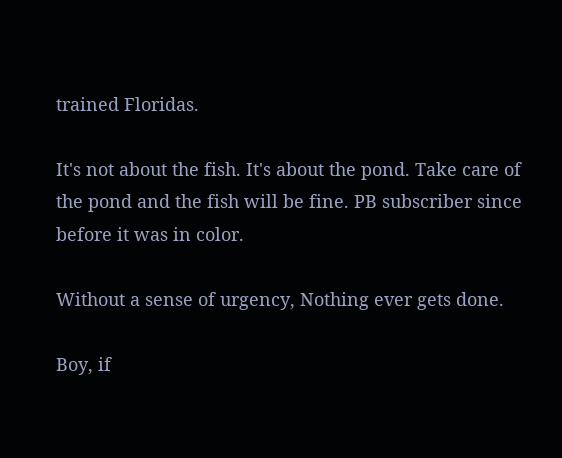trained Floridas.

It's not about the fish. It's about the pond. Take care of the pond and the fish will be fine. PB subscriber since before it was in color.

Without a sense of urgency, Nothing ever gets done.

Boy, if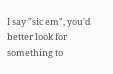I say "sic em", you'd better look for something to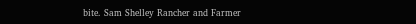bite. Sam Shelley Rancher and Farmer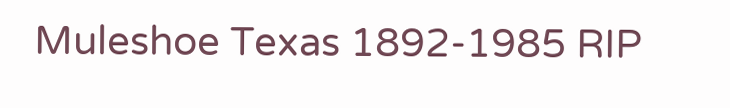Muleshoe Texas 1892-1985 RIP